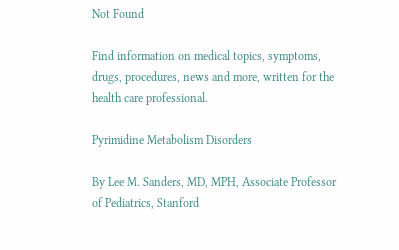Not Found

Find information on medical topics, symptoms, drugs, procedures, news and more, written for the health care professional.

Pyrimidine Metabolism Disorders

By Lee M. Sanders, MD, MPH, Associate Professor of Pediatrics, Stanford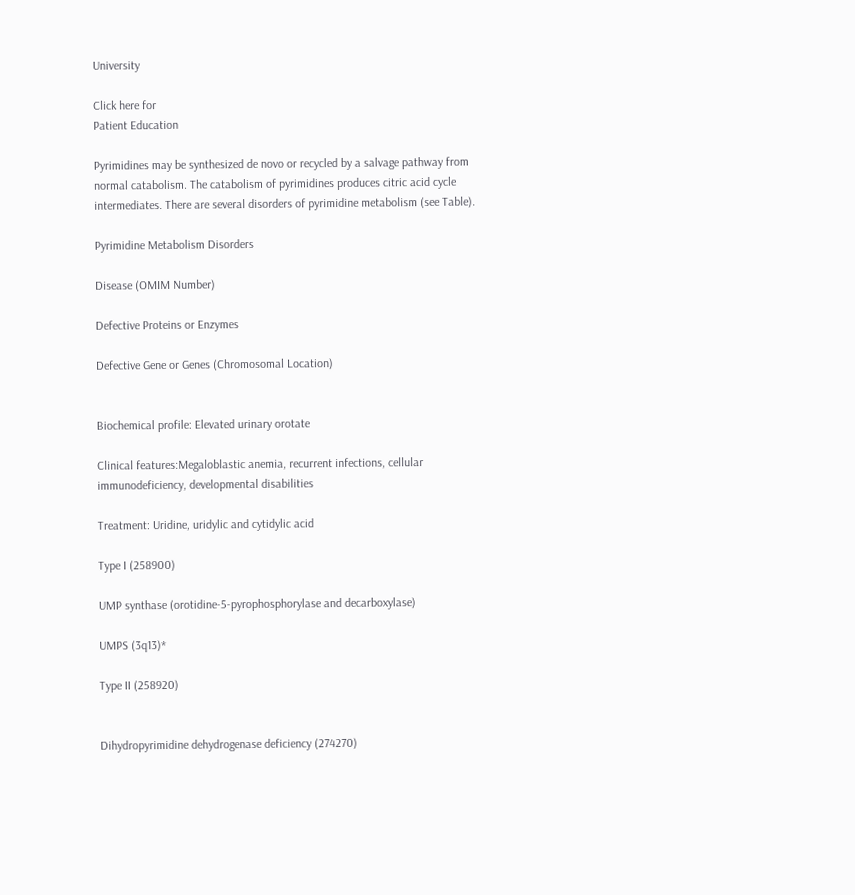University

Click here for
Patient Education

Pyrimidines may be synthesized de novo or recycled by a salvage pathway from normal catabolism. The catabolism of pyrimidines produces citric acid cycle intermediates. There are several disorders of pyrimidine metabolism (see Table).

Pyrimidine Metabolism Disorders

Disease (OMIM Number)

Defective Proteins or Enzymes

Defective Gene or Genes (Chromosomal Location)


Biochemical profile: Elevated urinary orotate

Clinical features:Megaloblastic anemia, recurrent infections, cellular immunodeficiency, developmental disabilities

Treatment: Uridine, uridylic and cytidylic acid

Type I (258900)

UMP synthase (orotidine-5-pyrophosphorylase and decarboxylase)

UMPS (3q13)*

Type II (258920)


Dihydropyrimidine dehydrogenase deficiency (274270)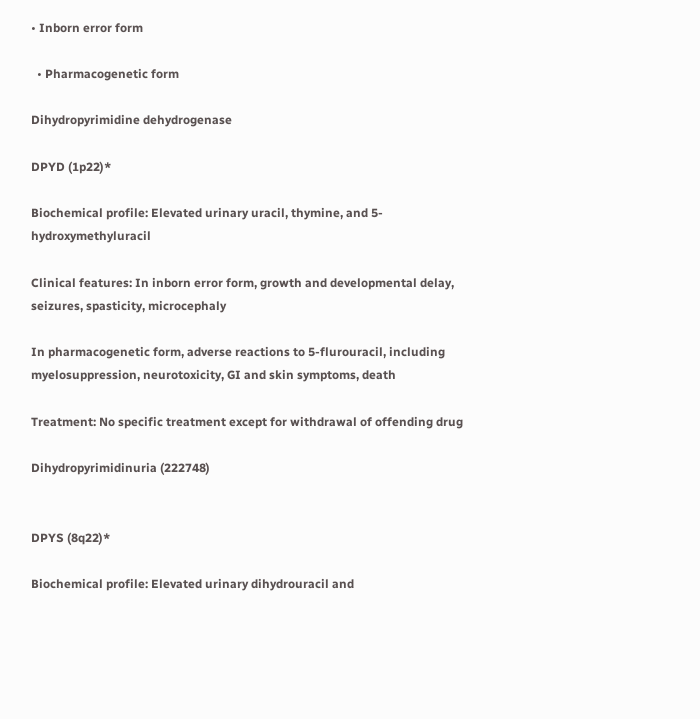• Inborn error form

  • Pharmacogenetic form

Dihydropyrimidine dehydrogenase

DPYD (1p22)*

Biochemical profile: Elevated urinary uracil, thymine, and 5-hydroxymethyluracil

Clinical features: In inborn error form, growth and developmental delay, seizures, spasticity, microcephaly

In pharmacogenetic form, adverse reactions to 5-flurouracil, including myelosuppression, neurotoxicity, GI and skin symptoms, death

Treatment: No specific treatment except for withdrawal of offending drug

Dihydropyrimidinuria (222748)


DPYS (8q22)*

Biochemical profile: Elevated urinary dihydrouracil and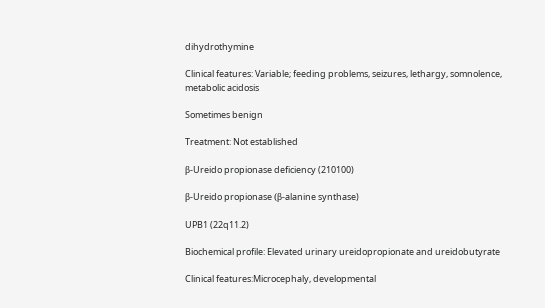dihydrothymine

Clinical features: Variable; feeding problems, seizures, lethargy, somnolence, metabolic acidosis

Sometimes benign

Treatment: Not established

β-Ureido propionase deficiency (210100)

β-Ureido propionase (β-alanine synthase)

UPB1 (22q11.2)

Biochemical profile: Elevated urinary ureidopropionate and ureidobutyrate

Clinical features:Microcephaly, developmental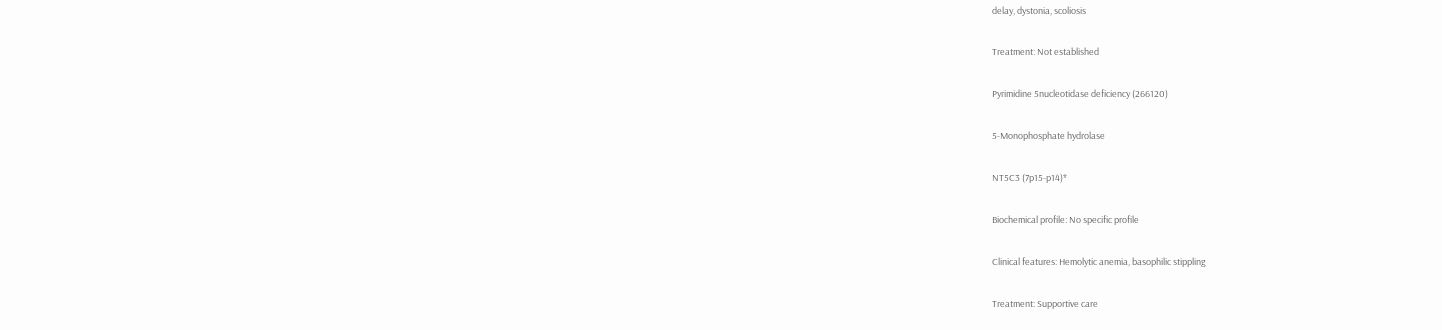delay, dystonia, scoliosis

Treatment: Not established

Pyrimidine 5nucleotidase deficiency (266120)

5-Monophosphate hydrolase

NT5C3 (7p15-p14)*

Biochemical profile: No specific profile

Clinical features: Hemolytic anemia, basophilic stippling

Treatment: Supportive care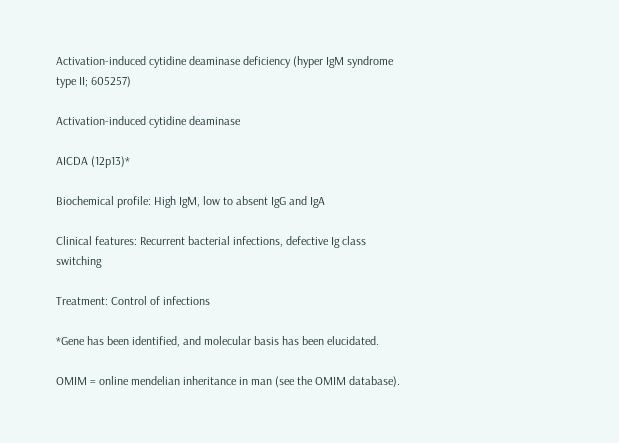Activation-induced cytidine deaminase deficiency (hyper IgM syndrome type II; 605257)

Activation-induced cytidine deaminase

AICDA (12p13)*

Biochemical profile: High IgM, low to absent IgG and IgA

Clinical features: Recurrent bacterial infections, defective Ig class switching

Treatment: Control of infections

*Gene has been identified, and molecular basis has been elucidated.

OMIM = online mendelian inheritance in man (see the OMIM database).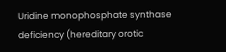Uridine monophosphate synthase deficiency (hereditary orotic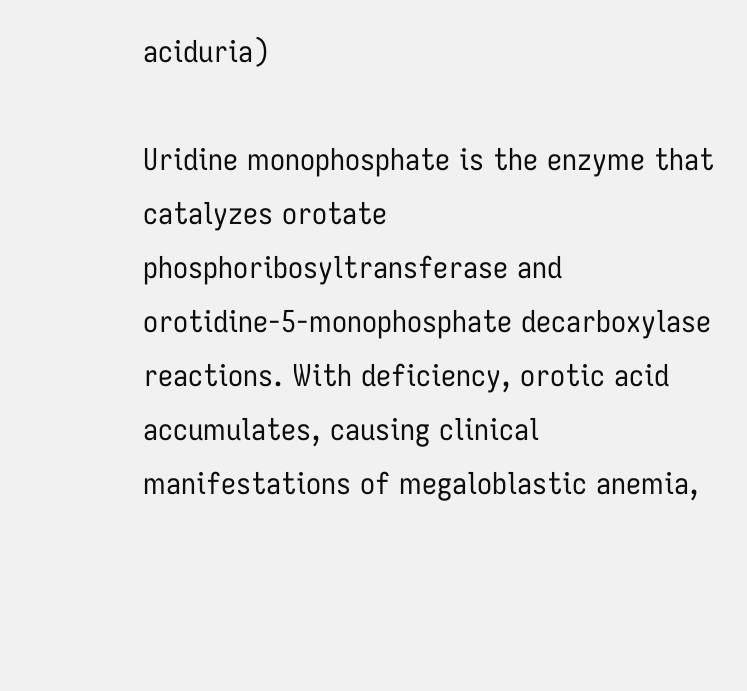aciduria)

Uridine monophosphate is the enzyme that catalyzes orotate phosphoribosyltransferase and orotidine-5-monophosphate decarboxylase reactions. With deficiency, orotic acid accumulates, causing clinical manifestations of megaloblastic anemia,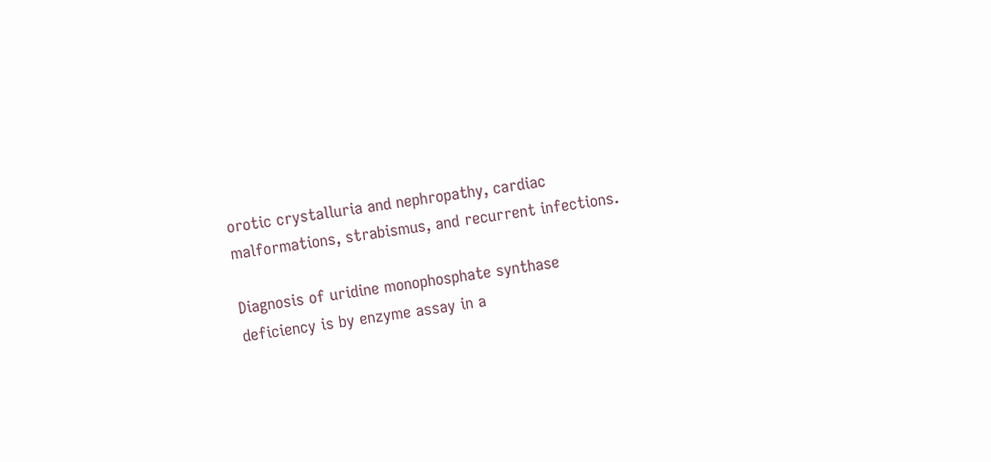orotic crystalluria and nephropathy, cardiac malformations, strabismus, and recurrent infections.

Diagnosis of uridine monophosphate synthase deficiency is by enzyme assay in a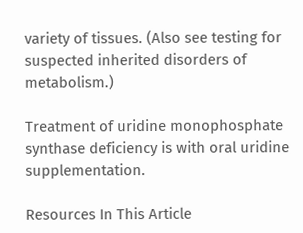variety of tissues. (Also see testing for suspected inherited disorders of metabolism.)

Treatment of uridine monophosphate synthase deficiency is with oral uridine supplementation.

Resources In This Article